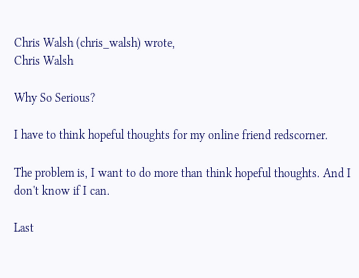Chris Walsh (chris_walsh) wrote,
Chris Walsh

Why So Serious?

I have to think hopeful thoughts for my online friend redscorner.

The problem is, I want to do more than think hopeful thoughts. And I don't know if I can.

Last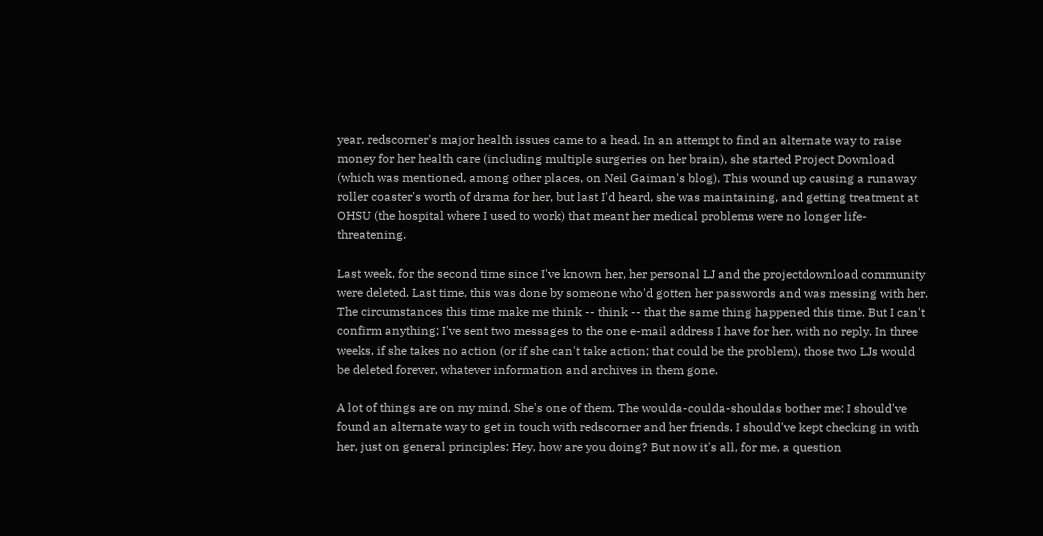year, redscorner's major health issues came to a head. In an attempt to find an alternate way to raise money for her health care (including multiple surgeries on her brain), she started Project Download (which was mentioned, among other places, on Neil Gaiman's blog). This wound up causing a runaway roller coaster's worth of drama for her, but last I'd heard, she was maintaining, and getting treatment at OHSU (the hospital where I used to work) that meant her medical problems were no longer life-threatening.

Last week, for the second time since I've known her, her personal LJ and the projectdownload community were deleted. Last time, this was done by someone who'd gotten her passwords and was messing with her. The circumstances this time make me think -- think -- that the same thing happened this time. But I can't confirm anything; I've sent two messages to the one e-mail address I have for her, with no reply. In three weeks, if she takes no action (or if she can't take action; that could be the problem), those two LJs would be deleted forever, whatever information and archives in them gone.

A lot of things are on my mind. She's one of them. The woulda-coulda-shouldas bother me: I should've found an alternate way to get in touch with redscorner and her friends. I should've kept checking in with her, just on general principles: Hey, how are you doing? But now it's all, for me, a question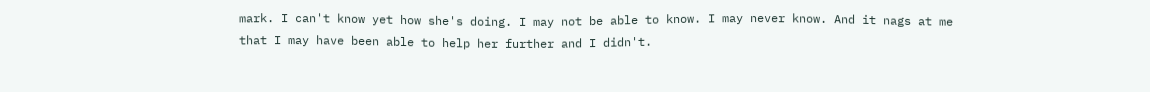mark. I can't know yet how she's doing. I may not be able to know. I may never know. And it nags at me that I may have been able to help her further and I didn't.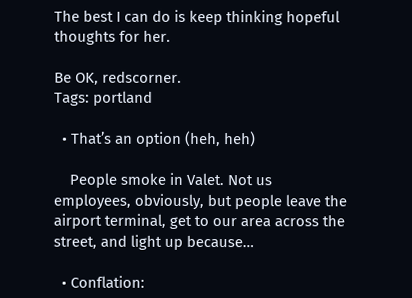The best I can do is keep thinking hopeful thoughts for her.

Be OK, redscorner.
Tags: portland

  • That’s an option (heh, heh)

    People smoke in Valet. Not us employees, obviously, but people leave the airport terminal, get to our area across the street, and light up because…

  • Conflation: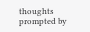thoughts prompted by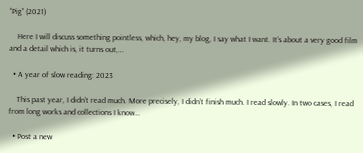“Pig” (2021)

    Here I will discuss something pointless, which, hey, my blog, I say what I want. It’s about a very good film and a detail which is, it turns out,…

  • A year of slow reading: 2023

    This past year, I didn’t read much. More precisely, I didn’t finish much. I read slowly. In two cases, I read from long works and collections I know…

  • Post a new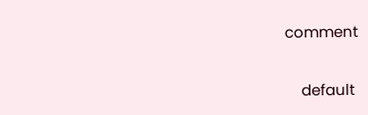comment


    default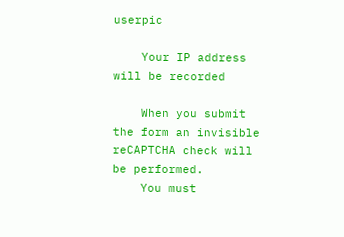userpic

    Your IP address will be recorded

    When you submit the form an invisible reCAPTCHA check will be performed.
    You must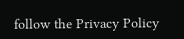follow the Privacy Policy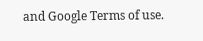and Google Terms of use.